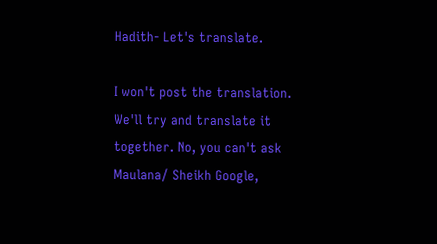Hadith- Let's translate.

I won't post the translation. We'll try and translate it together. No, you can't ask Maulana/ Sheikh Google,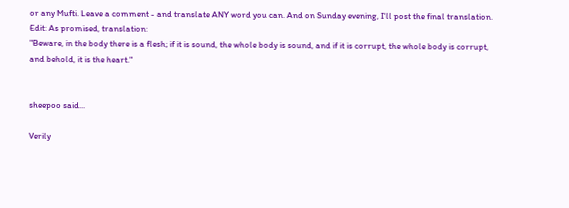or any Mufti. Leave a comment - and translate ANY word you can. And on Sunday evening, I'll post the final translation.
Edit: As promised, translation:
"Beware, in the body there is a flesh; if it is sound, the whole body is sound, and if it is corrupt, the whole body is corrupt, and behold, it is the heart."


sheepoo said...

Verily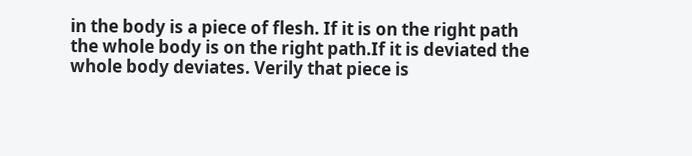in the body is a piece of flesh. If it is on the right path the whole body is on the right path.If it is deviated the whole body deviates. Verily that piece is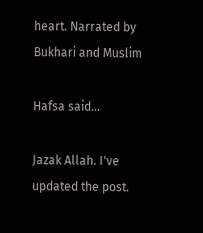heart. Narrated by Bukhari and Muslim

Hafsa said...

Jazak Allah. I've updated the post.